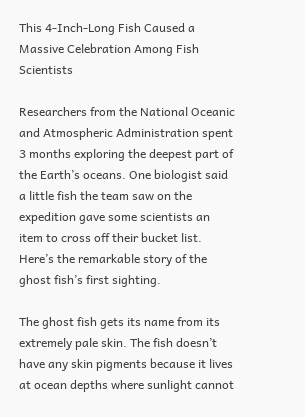This 4-Inch-Long Fish Caused a Massive Celebration Among Fish Scientists

Researchers from the National Oceanic and Atmospheric Administration spent 3 months exploring the deepest part of the Earth’s oceans. One biologist said a little fish the team saw on the expedition gave some scientists an item to cross off their bucket list. Here’s the remarkable story of the ghost fish’s first sighting.

The ghost fish gets its name from its extremely pale skin. The fish doesn’t have any skin pigments because it lives at ocean depths where sunlight cannot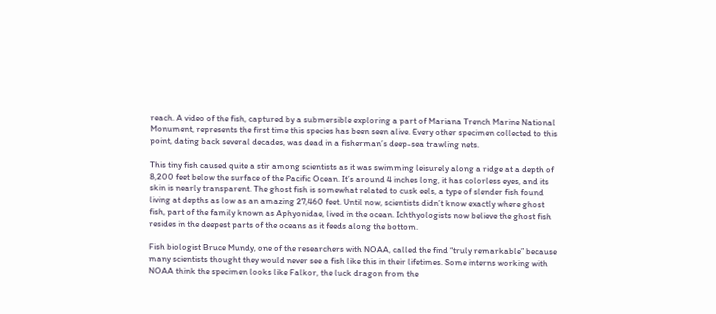reach. A video of the fish, captured by a submersible exploring a part of Mariana Trench Marine National Monument, represents the first time this species has been seen alive. Every other specimen collected to this point, dating back several decades, was dead in a fisherman’s deep-sea trawling nets.

This tiny fish caused quite a stir among scientists as it was swimming leisurely along a ridge at a depth of 8,200 feet below the surface of the Pacific Ocean. It’s around 4 inches long, it has colorless eyes, and its skin is nearly transparent. The ghost fish is somewhat related to cusk eels, a type of slender fish found living at depths as low as an amazing 27,460 feet. Until now, scientists didn’t know exactly where ghost fish, part of the family known as Aphyonidae, lived in the ocean. Ichthyologists now believe the ghost fish resides in the deepest parts of the oceans as it feeds along the bottom.

Fish biologist Bruce Mundy, one of the researchers with NOAA, called the find “truly remarkable” because many scientists thought they would never see a fish like this in their lifetimes. Some interns working with NOAA think the specimen looks like Falkor, the luck dragon from the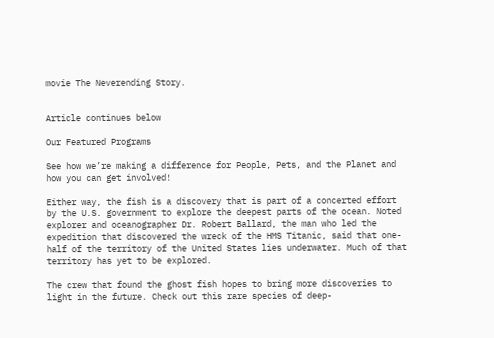movie The Neverending Story.


Article continues below

Our Featured Programs

See how we’re making a difference for People, Pets, and the Planet and how you can get involved!

Either way, the fish is a discovery that is part of a concerted effort by the U.S. government to explore the deepest parts of the ocean. Noted explorer and oceanographer Dr. Robert Ballard, the man who led the expedition that discovered the wreck of the HMS Titanic, said that one-half of the territory of the United States lies underwater. Much of that territory has yet to be explored.

The crew that found the ghost fish hopes to bring more discoveries to light in the future. Check out this rare species of deep-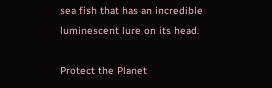sea fish that has an incredible luminescent lure on its head.

Protect the Planet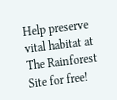Help preserve vital habitat at The Rainforest Site for free!